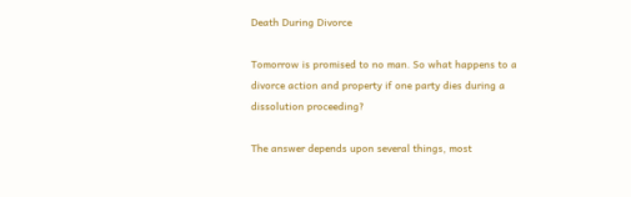Death During Divorce

Tomorrow is promised to no man. So what happens to a divorce action and property if one party dies during a dissolution proceeding?

The answer depends upon several things, most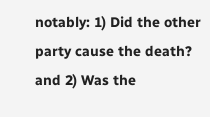notably: 1) Did the other party cause the death? and 2) Was the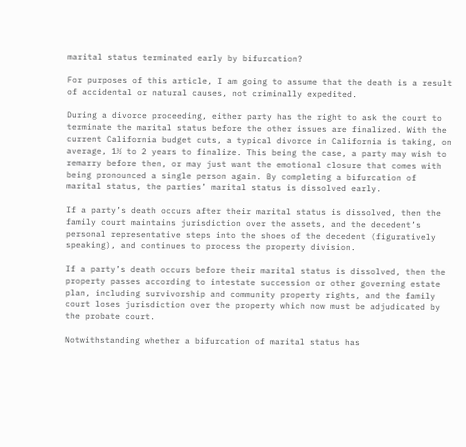marital status terminated early by bifurcation?

For purposes of this article, I am going to assume that the death is a result of accidental or natural causes, not criminally expedited.

During a divorce proceeding, either party has the right to ask the court to terminate the marital status before the other issues are finalized. With the current California budget cuts, a typical divorce in California is taking, on average, 1½ to 2 years to finalize. This being the case, a party may wish to remarry before then, or may just want the emotional closure that comes with being pronounced a single person again. By completing a bifurcation of marital status, the parties’ marital status is dissolved early.

If a party’s death occurs after their marital status is dissolved, then the family court maintains jurisdiction over the assets, and the decedent’s personal representative steps into the shoes of the decedent (figuratively speaking), and continues to process the property division.

If a party’s death occurs before their marital status is dissolved, then the property passes according to intestate succession or other governing estate plan, including survivorship and community property rights, and the family court loses jurisdiction over the property which now must be adjudicated by the probate court.

Notwithstanding whether a bifurcation of marital status has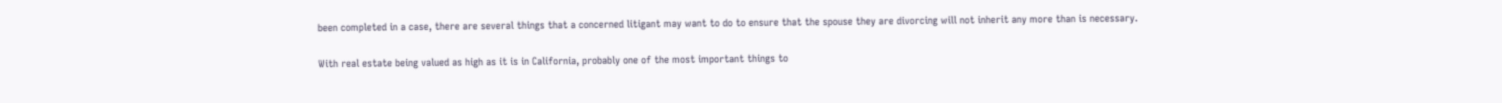been completed in a case, there are several things that a concerned litigant may want to do to ensure that the spouse they are divorcing will not inherit any more than is necessary.

With real estate being valued as high as it is in California, probably one of the most important things to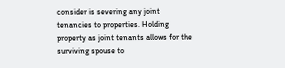consider is severing any joint tenancies to properties. Holding property as joint tenants allows for the surviving spouse to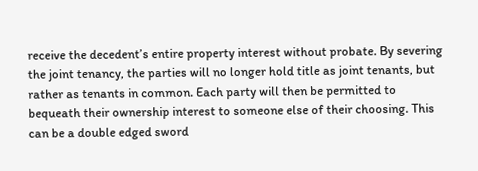receive the decedent’s entire property interest without probate. By severing the joint tenancy, the parties will no longer hold title as joint tenants, but rather as tenants in common. Each party will then be permitted to bequeath their ownership interest to someone else of their choosing. This can be a double edged sword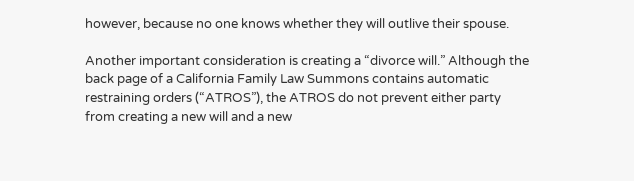however, because no one knows whether they will outlive their spouse.

Another important consideration is creating a “divorce will.” Although the back page of a California Family Law Summons contains automatic restraining orders (“ATROS”), the ATROS do not prevent either party from creating a new will and a new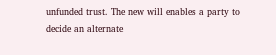unfunded trust. The new will enables a party to decide an alternate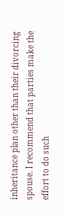inheritance plan other than their divorcing spouse. I recommend that parties make the effort to do such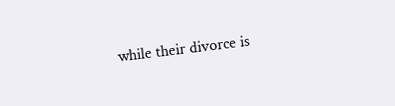while their divorce is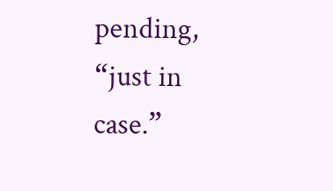pending, “just in case.”